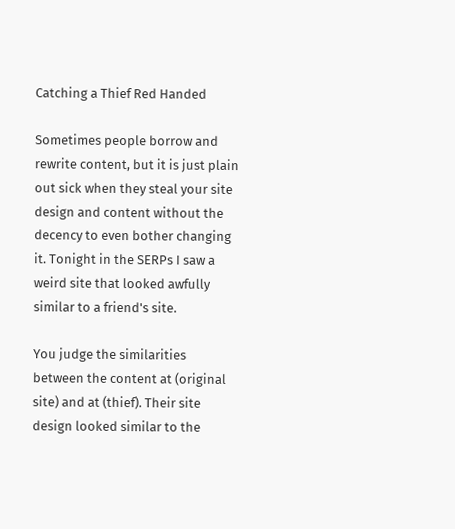Catching a Thief Red Handed

Sometimes people borrow and rewrite content, but it is just plain out sick when they steal your site design and content without the decency to even bother changing it. Tonight in the SERPs I saw a weird site that looked awfully similar to a friend's site.

You judge the similarities between the content at (original site) and at (thief). Their site design looked similar to the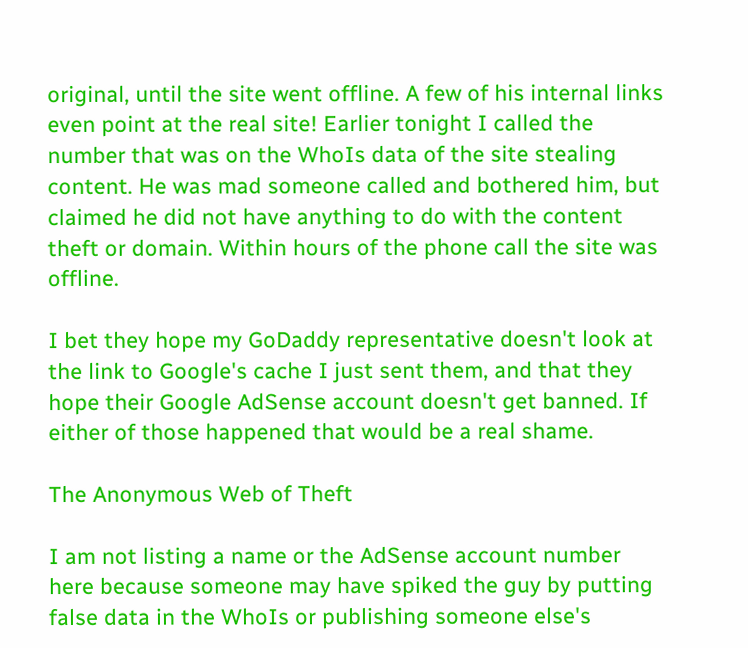original, until the site went offline. A few of his internal links even point at the real site! Earlier tonight I called the number that was on the WhoIs data of the site stealing content. He was mad someone called and bothered him, but claimed he did not have anything to do with the content theft or domain. Within hours of the phone call the site was offline.

I bet they hope my GoDaddy representative doesn't look at the link to Google's cache I just sent them, and that they hope their Google AdSense account doesn't get banned. If either of those happened that would be a real shame.

The Anonymous Web of Theft

I am not listing a name or the AdSense account number here because someone may have spiked the guy by putting false data in the WhoIs or publishing someone else's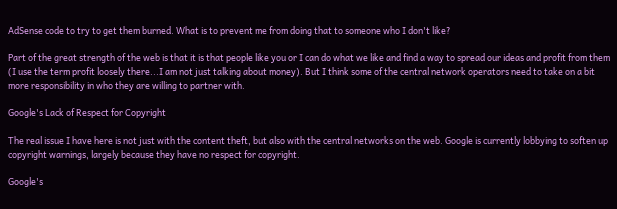AdSense code to try to get them burned. What is to prevent me from doing that to someone who I don't like?

Part of the great strength of the web is that it is that people like you or I can do what we like and find a way to spread our ideas and profit from them (I use the term profit loosely there...I am not just talking about money). But I think some of the central network operators need to take on a bit more responsibility in who they are willing to partner with.

Google's Lack of Respect for Copyright

The real issue I have here is not just with the content theft, but also with the central networks on the web. Google is currently lobbying to soften up copyright warnings, largely because they have no respect for copyright.

Google's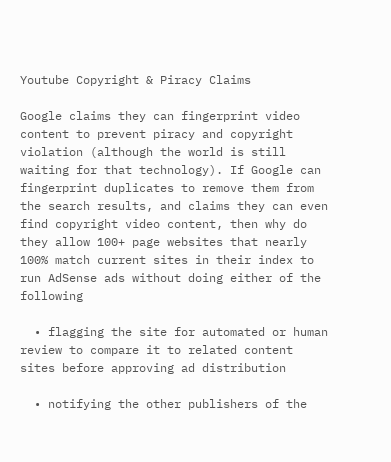Youtube Copyright & Piracy Claims

Google claims they can fingerprint video content to prevent piracy and copyright violation (although the world is still waiting for that technology). If Google can fingerprint duplicates to remove them from the search results, and claims they can even find copyright video content, then why do they allow 100+ page websites that nearly 100% match current sites in their index to run AdSense ads without doing either of the following

  • flagging the site for automated or human review to compare it to related content sites before approving ad distribution

  • notifying the other publishers of the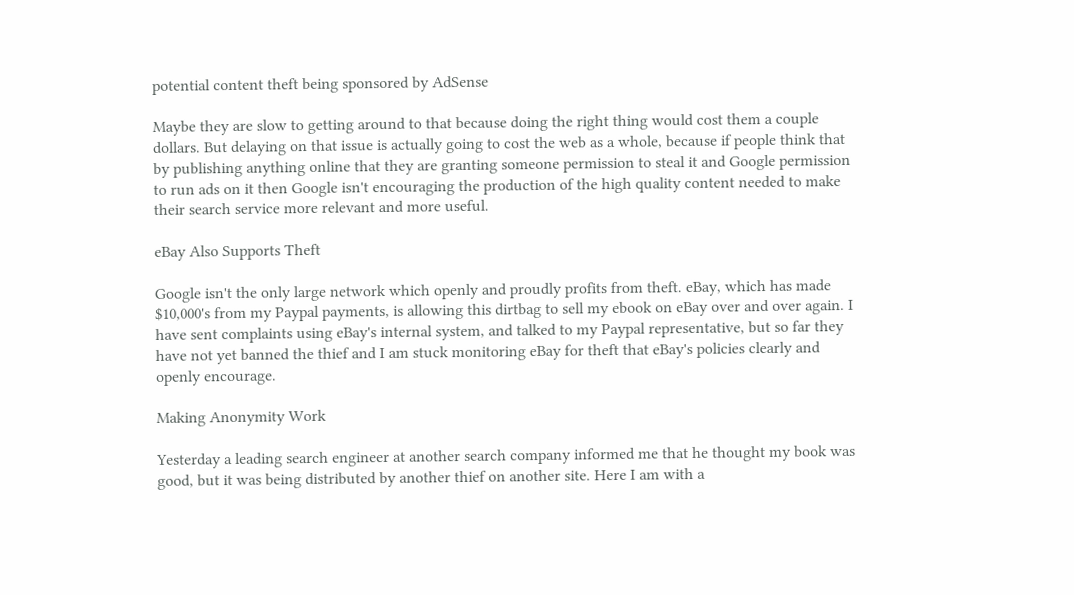potential content theft being sponsored by AdSense

Maybe they are slow to getting around to that because doing the right thing would cost them a couple dollars. But delaying on that issue is actually going to cost the web as a whole, because if people think that by publishing anything online that they are granting someone permission to steal it and Google permission to run ads on it then Google isn't encouraging the production of the high quality content needed to make their search service more relevant and more useful.

eBay Also Supports Theft

Google isn't the only large network which openly and proudly profits from theft. eBay, which has made $10,000's from my Paypal payments, is allowing this dirtbag to sell my ebook on eBay over and over again. I have sent complaints using eBay's internal system, and talked to my Paypal representative, but so far they have not yet banned the thief and I am stuck monitoring eBay for theft that eBay's policies clearly and openly encourage.

Making Anonymity Work

Yesterday a leading search engineer at another search company informed me that he thought my book was good, but it was being distributed by another thief on another site. Here I am with a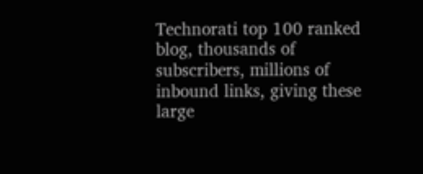Technorati top 100 ranked blog, thousands of subscribers, millions of inbound links, giving these large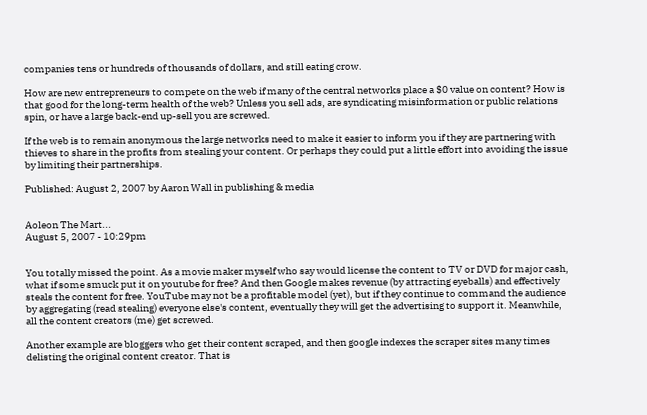companies tens or hundreds of thousands of dollars, and still eating crow.

How are new entrepreneurs to compete on the web if many of the central networks place a $0 value on content? How is that good for the long-term health of the web? Unless you sell ads, are syndicating misinformation or public relations spin, or have a large back-end up-sell you are screwed.

If the web is to remain anonymous the large networks need to make it easier to inform you if they are partnering with thieves to share in the profits from stealing your content. Or perhaps they could put a little effort into avoiding the issue by limiting their partnerships.

Published: August 2, 2007 by Aaron Wall in publishing & media


Aoleon The Mart...
August 5, 2007 - 10:29pm


You totally missed the point. As a movie maker myself who say would license the content to TV or DVD for major cash, what if some smuck put it on youtube for free? And then Google makes revenue (by attracting eyeballs) and effectively steals the content for free. YouTube may not be a profitable model (yet), but if they continue to command the audience by aggregating (read stealing) everyone else's content, eventually they will get the advertising to support it. Meanwhile, all the content creators (me) get screwed.

Another example are bloggers who get their content scraped, and then google indexes the scraper sites many times delisting the original content creator. That is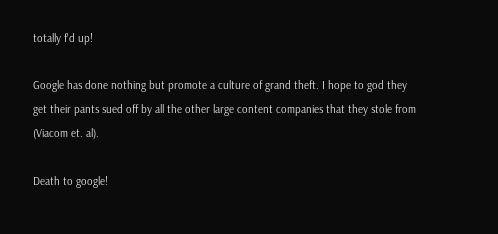totally f'd up!

Google has done nothing but promote a culture of grand theft. I hope to god they get their pants sued off by all the other large content companies that they stole from (Viacom et. al).

Death to google!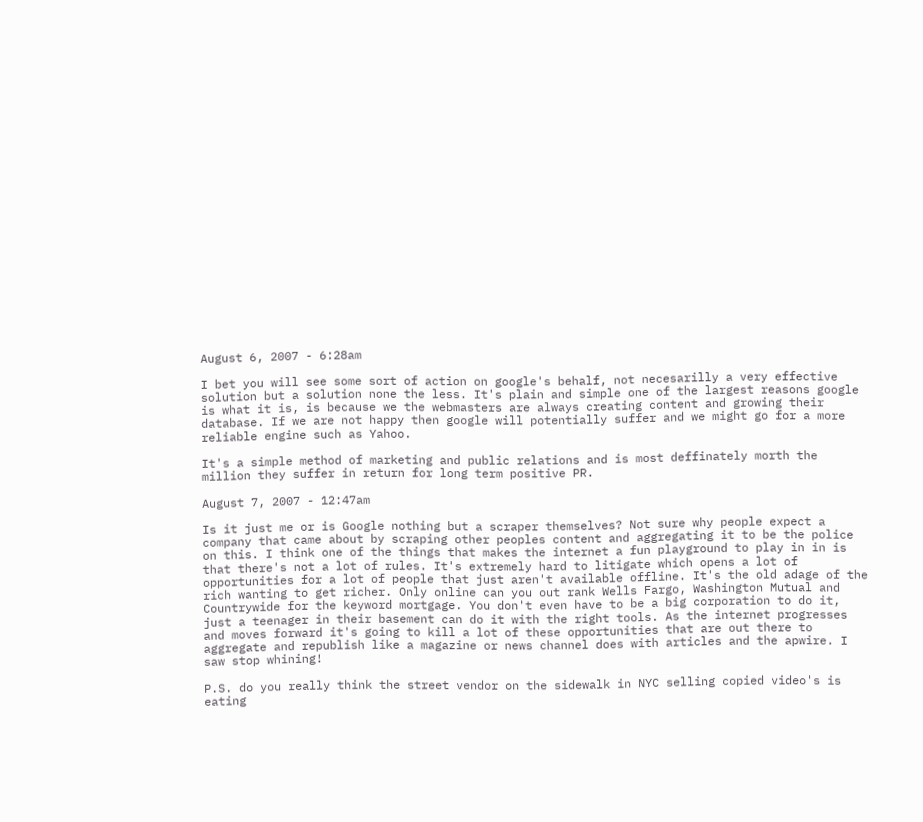August 6, 2007 - 6:28am

I bet you will see some sort of action on google's behalf, not necesarilly a very effective solution but a solution none the less. It's plain and simple one of the largest reasons google is what it is, is because we the webmasters are always creating content and growing their database. If we are not happy then google will potentially suffer and we might go for a more reliable engine such as Yahoo.

It's a simple method of marketing and public relations and is most deffinately morth the million they suffer in return for long term positive PR.

August 7, 2007 - 12:47am

Is it just me or is Google nothing but a scraper themselves? Not sure why people expect a company that came about by scraping other peoples content and aggregating it to be the police on this. I think one of the things that makes the internet a fun playground to play in in is that there's not a lot of rules. It's extremely hard to litigate which opens a lot of opportunities for a lot of people that just aren't available offline. It's the old adage of the rich wanting to get richer. Only online can you out rank Wells Fargo, Washington Mutual and Countrywide for the keyword mortgage. You don't even have to be a big corporation to do it, just a teenager in their basement can do it with the right tools. As the internet progresses and moves forward it's going to kill a lot of these opportunities that are out there to aggregate and republish like a magazine or news channel does with articles and the apwire. I saw stop whining!

P.S. do you really think the street vendor on the sidewalk in NYC selling copied video's is eating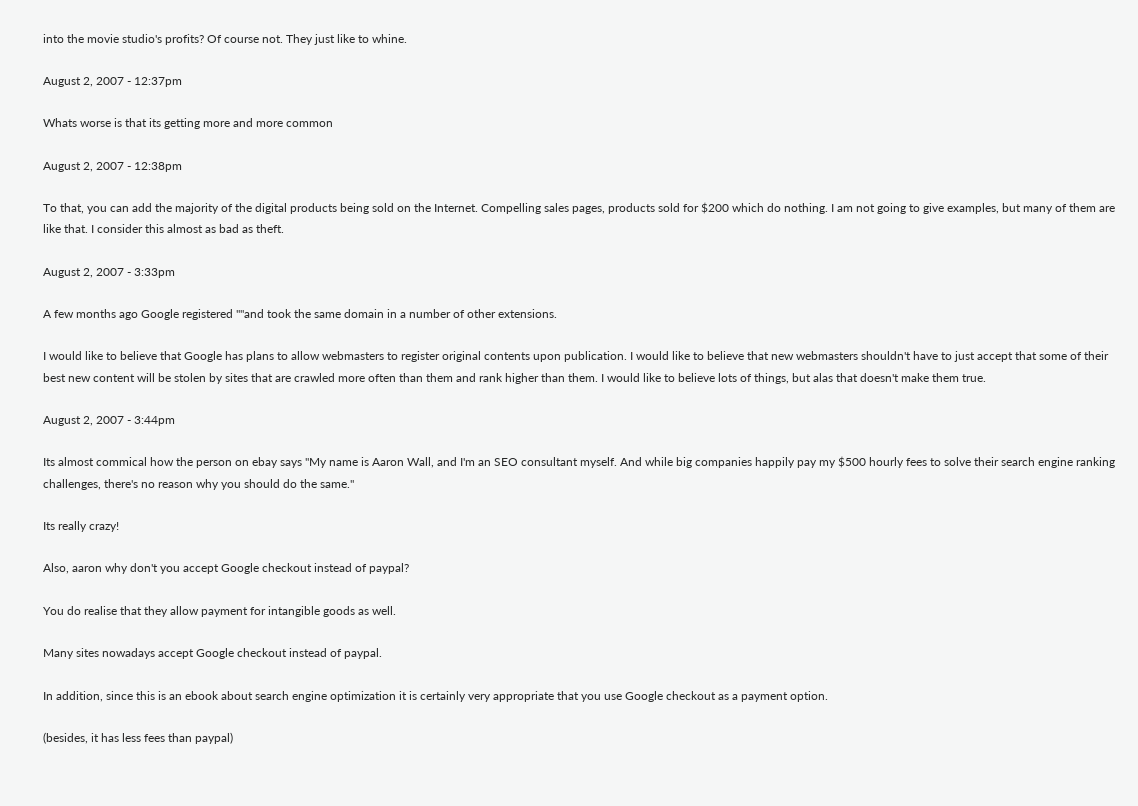into the movie studio's profits? Of course not. They just like to whine.

August 2, 2007 - 12:37pm

Whats worse is that its getting more and more common

August 2, 2007 - 12:38pm

To that, you can add the majority of the digital products being sold on the Internet. Compelling sales pages, products sold for $200 which do nothing. I am not going to give examples, but many of them are like that. I consider this almost as bad as theft.

August 2, 2007 - 3:33pm

A few months ago Google registered ""and took the same domain in a number of other extensions.

I would like to believe that Google has plans to allow webmasters to register original contents upon publication. I would like to believe that new webmasters shouldn't have to just accept that some of their best new content will be stolen by sites that are crawled more often than them and rank higher than them. I would like to believe lots of things, but alas that doesn't make them true.

August 2, 2007 - 3:44pm

Its almost commical how the person on ebay says "My name is Aaron Wall, and I'm an SEO consultant myself. And while big companies happily pay my $500 hourly fees to solve their search engine ranking challenges, there's no reason why you should do the same."

Its really crazy!

Also, aaron why don't you accept Google checkout instead of paypal?

You do realise that they allow payment for intangible goods as well.

Many sites nowadays accept Google checkout instead of paypal.

In addition, since this is an ebook about search engine optimization it is certainly very appropriate that you use Google checkout as a payment option.

(besides, it has less fees than paypal)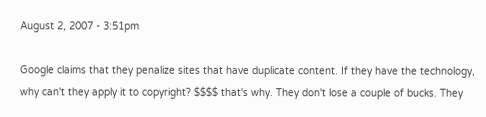August 2, 2007 - 3:51pm

Google claims that they penalize sites that have duplicate content. If they have the technology, why can't they apply it to copyright? $$$$ that's why. They don't lose a couple of bucks. They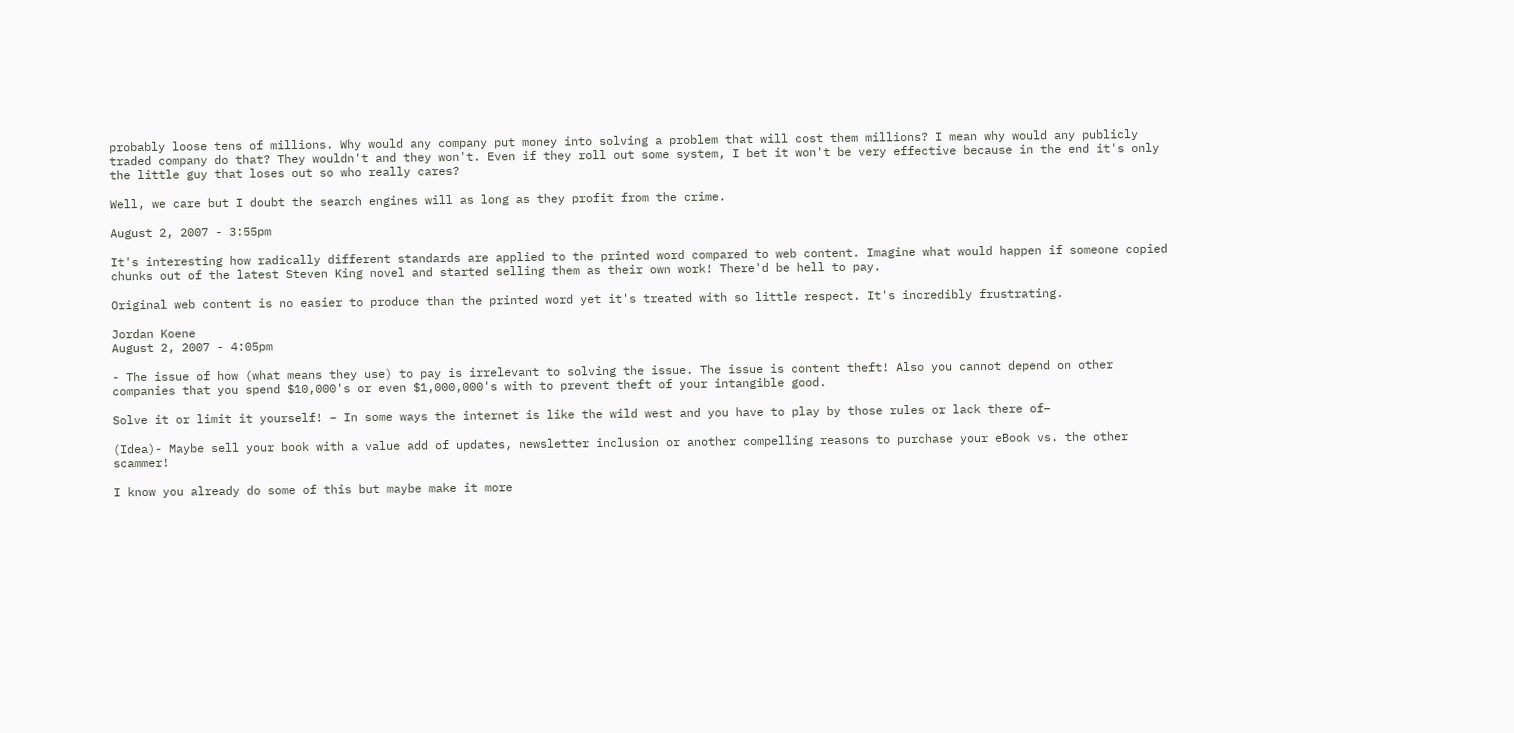probably loose tens of millions. Why would any company put money into solving a problem that will cost them millions? I mean why would any publicly traded company do that? They wouldn't and they won't. Even if they roll out some system, I bet it won't be very effective because in the end it's only the little guy that loses out so who really cares?

Well, we care but I doubt the search engines will as long as they profit from the crime.

August 2, 2007 - 3:55pm

It's interesting how radically different standards are applied to the printed word compared to web content. Imagine what would happen if someone copied chunks out of the latest Steven King novel and started selling them as their own work! There'd be hell to pay.

Original web content is no easier to produce than the printed word yet it's treated with so little respect. It's incredibly frustrating.

Jordan Koene
August 2, 2007 - 4:05pm

- The issue of how (what means they use) to pay is irrelevant to solving the issue. The issue is content theft! Also you cannot depend on other companies that you spend $10,000's or even $1,000,000's with to prevent theft of your intangible good.

Solve it or limit it yourself! – In some ways the internet is like the wild west and you have to play by those rules or lack there of–

(Idea)- Maybe sell your book with a value add of updates, newsletter inclusion or another compelling reasons to purchase your eBook vs. the other scammer!

I know you already do some of this but maybe make it more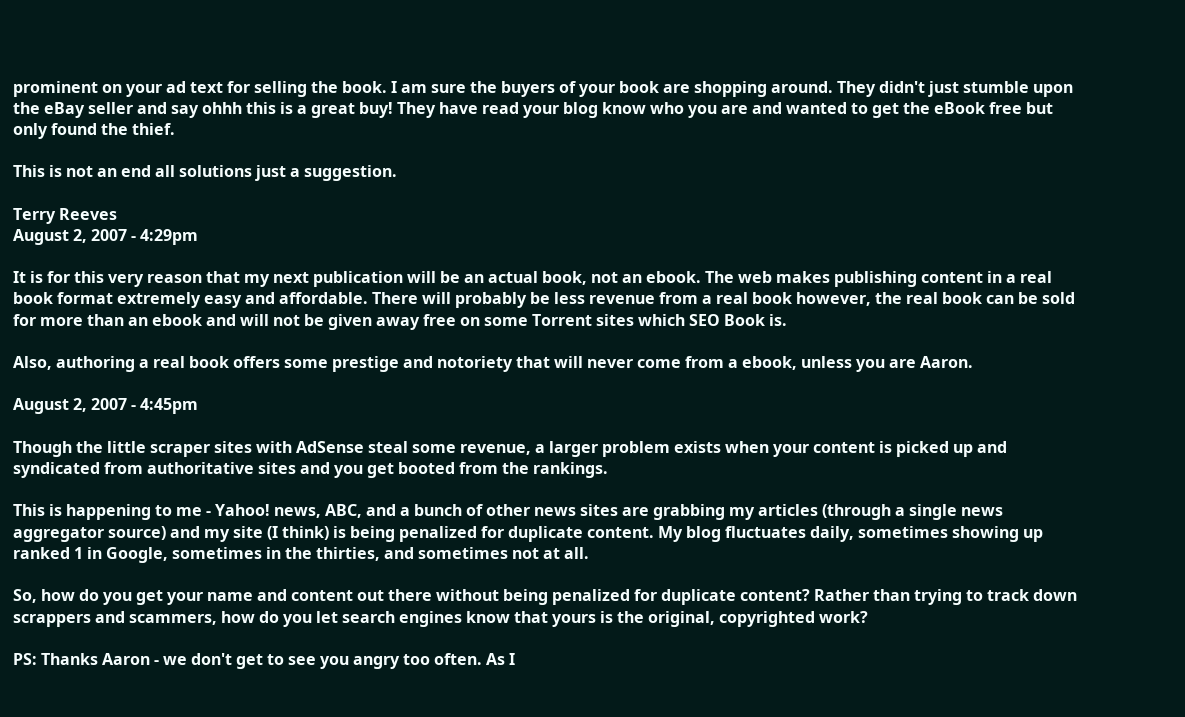prominent on your ad text for selling the book. I am sure the buyers of your book are shopping around. They didn't just stumble upon the eBay seller and say ohhh this is a great buy! They have read your blog know who you are and wanted to get the eBook free but only found the thief.

This is not an end all solutions just a suggestion.

Terry Reeves
August 2, 2007 - 4:29pm

It is for this very reason that my next publication will be an actual book, not an ebook. The web makes publishing content in a real book format extremely easy and affordable. There will probably be less revenue from a real book however, the real book can be sold for more than an ebook and will not be given away free on some Torrent sites which SEO Book is.

Also, authoring a real book offers some prestige and notoriety that will never come from a ebook, unless you are Aaron.

August 2, 2007 - 4:45pm

Though the little scraper sites with AdSense steal some revenue, a larger problem exists when your content is picked up and syndicated from authoritative sites and you get booted from the rankings.

This is happening to me - Yahoo! news, ABC, and a bunch of other news sites are grabbing my articles (through a single news aggregator source) and my site (I think) is being penalized for duplicate content. My blog fluctuates daily, sometimes showing up ranked 1 in Google, sometimes in the thirties, and sometimes not at all.

So, how do you get your name and content out there without being penalized for duplicate content? Rather than trying to track down scrappers and scammers, how do you let search engines know that yours is the original, copyrighted work?

PS: Thanks Aaron - we don't get to see you angry too often. As I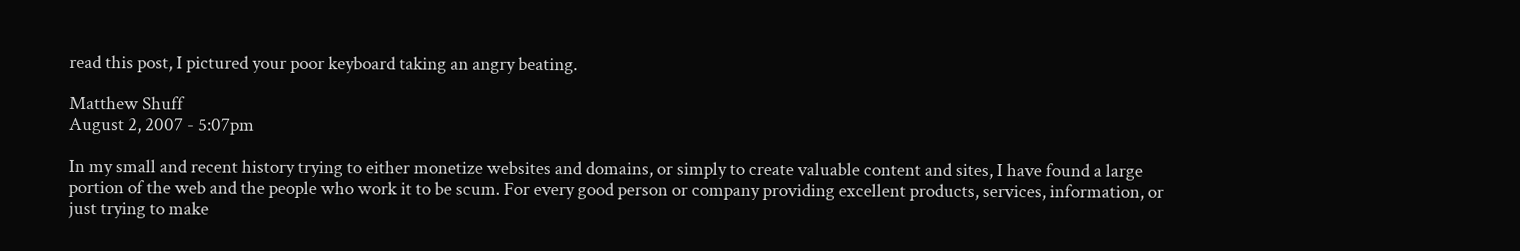read this post, I pictured your poor keyboard taking an angry beating.

Matthew Shuff
August 2, 2007 - 5:07pm

In my small and recent history trying to either monetize websites and domains, or simply to create valuable content and sites, I have found a large portion of the web and the people who work it to be scum. For every good person or company providing excellent products, services, information, or just trying to make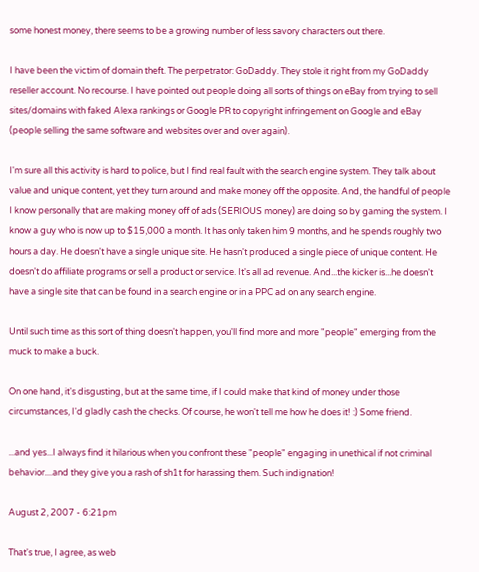some honest money, there seems to be a growing number of less savory characters out there.

I have been the victim of domain theft. The perpetrator: GoDaddy. They stole it right from my GoDaddy reseller account. No recourse. I have pointed out people doing all sorts of things on eBay from trying to sell sites/domains with faked Alexa rankings or Google PR to copyright infringement on Google and eBay (people selling the same software and websites over and over again).

I'm sure all this activity is hard to police, but I find real fault with the search engine system. They talk about value and unique content, yet they turn around and make money off the opposite. And, the handful of people I know personally that are making money off of ads (SERIOUS money) are doing so by gaming the system. I know a guy who is now up to $15,000 a month. It has only taken him 9 months, and he spends roughly two hours a day. He doesn't have a single unique site. He hasn't produced a single piece of unique content. He doesn't do affiliate programs or sell a product or service. It's all ad revenue. And...the kicker is...he doesn't have a single site that can be found in a search engine or in a PPC ad on any search engine.

Until such time as this sort of thing doesn't happen, you'll find more and more "people" emerging from the muck to make a buck.

On one hand, it's disgusting, but at the same time, if I could make that kind of money under those circumstances, I'd gladly cash the checks. Of course, he won't tell me how he does it! :) Some friend.

...and yes...I always find it hilarious when you confront these "people" engaging in unethical if not criminal behavior....and they give you a rash of sh1t for harassing them. Such indignation!

August 2, 2007 - 6:21pm

That's true, I agree, as web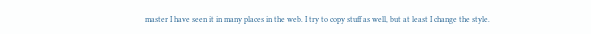master I have seen it in many places in the web. I try to copy stuff as well, but at least I change the style.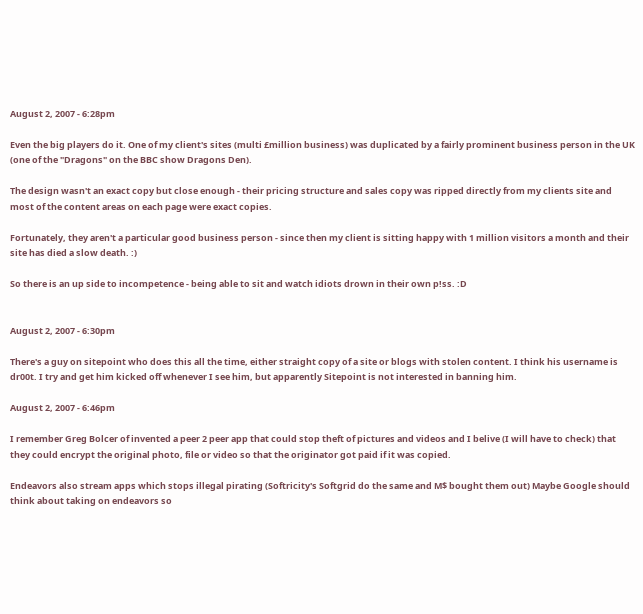August 2, 2007 - 6:28pm

Even the big players do it. One of my client's sites (multi £million business) was duplicated by a fairly prominent business person in the UK (one of the "Dragons" on the BBC show Dragons Den).

The design wasn't an exact copy but close enough - their pricing structure and sales copy was ripped directly from my clients site and most of the content areas on each page were exact copies.

Fortunately, they aren't a particular good business person - since then my client is sitting happy with 1 million visitors a month and their site has died a slow death. :)

So there is an up side to incompetence - being able to sit and watch idiots drown in their own p!ss. :D


August 2, 2007 - 6:30pm

There's a guy on sitepoint who does this all the time, either straight copy of a site or blogs with stolen content. I think his username is dr00t. I try and get him kicked off whenever I see him, but apparently Sitepoint is not interested in banning him.

August 2, 2007 - 6:46pm

I remember Greg Bolcer of invented a peer 2 peer app that could stop theft of pictures and videos and I belive (I will have to check) that they could encrypt the original photo, file or video so that the originator got paid if it was copied.

Endeavors also stream apps which stops illegal pirating (Softricity's Softgrid do the same and M$ bought them out) Maybe Google should think about taking on endeavors so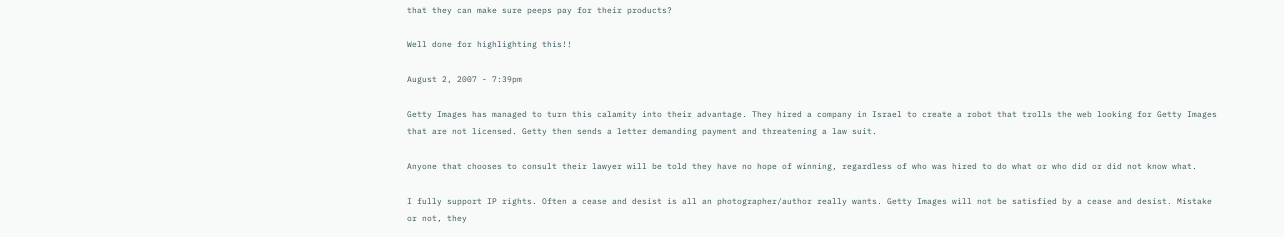that they can make sure peeps pay for their products?

Well done for highlighting this!!

August 2, 2007 - 7:39pm

Getty Images has managed to turn this calamity into their advantage. They hired a company in Israel to create a robot that trolls the web looking for Getty Images that are not licensed. Getty then sends a letter demanding payment and threatening a law suit.

Anyone that chooses to consult their lawyer will be told they have no hope of winning, regardless of who was hired to do what or who did or did not know what.

I fully support IP rights. Often a cease and desist is all an photographer/author really wants. Getty Images will not be satisfied by a cease and desist. Mistake or not, they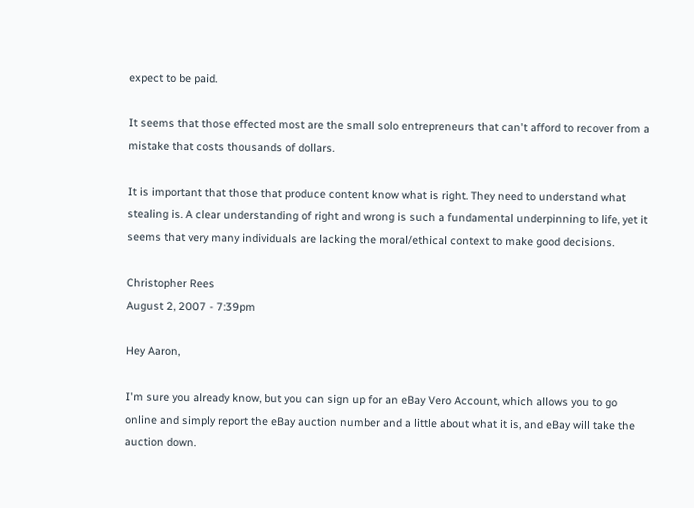expect to be paid.

It seems that those effected most are the small solo entrepreneurs that can't afford to recover from a mistake that costs thousands of dollars.

It is important that those that produce content know what is right. They need to understand what stealing is. A clear understanding of right and wrong is such a fundamental underpinning to life, yet it seems that very many individuals are lacking the moral/ethical context to make good decisions.

Christopher Rees
August 2, 2007 - 7:39pm

Hey Aaron,

I'm sure you already know, but you can sign up for an eBay Vero Account, which allows you to go online and simply report the eBay auction number and a little about what it is, and eBay will take the auction down.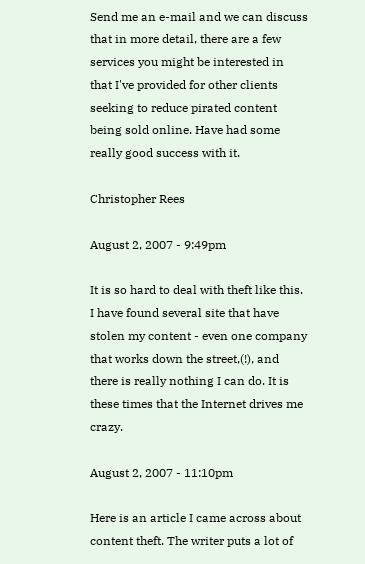Send me an e-mail and we can discuss that in more detail, there are a few services you might be interested in that I've provided for other clients seeking to reduce pirated content being sold online. Have had some really good success with it.

Christopher Rees

August 2, 2007 - 9:49pm

It is so hard to deal with theft like this. I have found several site that have stolen my content - even one company that works down the street,(!), and there is really nothing I can do. It is these times that the Internet drives me crazy.

August 2, 2007 - 11:10pm

Here is an article I came across about content theft. The writer puts a lot of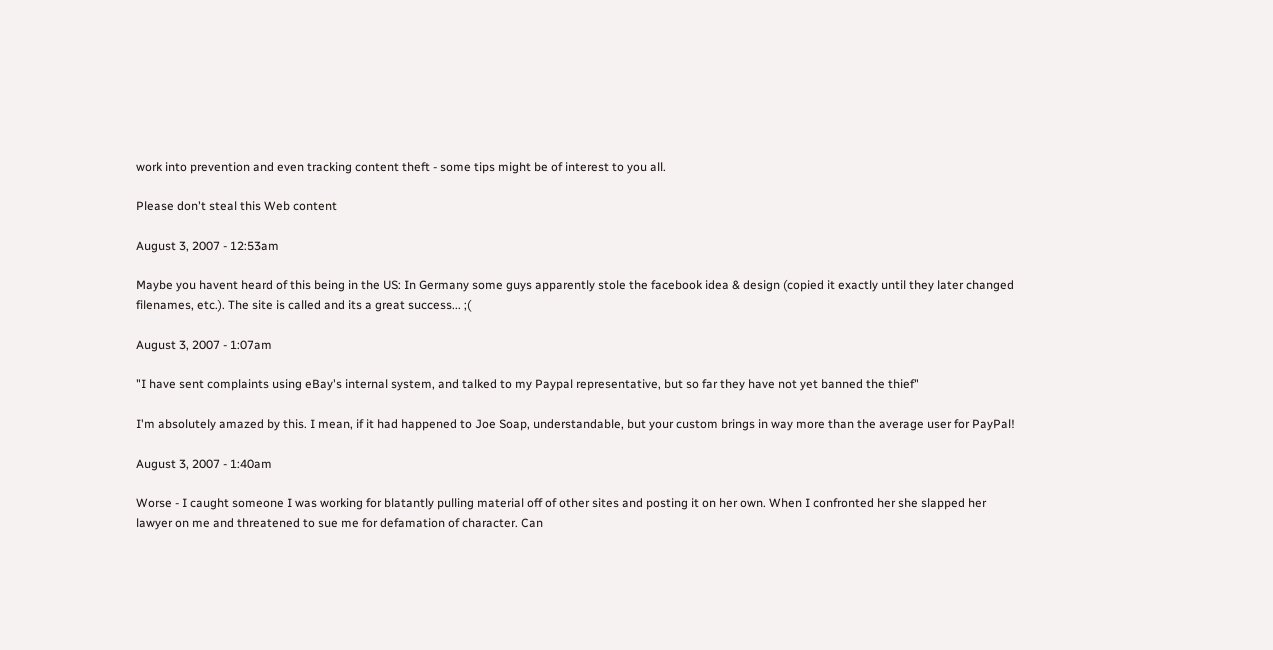work into prevention and even tracking content theft - some tips might be of interest to you all.

Please don't steal this Web content

August 3, 2007 - 12:53am

Maybe you havent heard of this being in the US: In Germany some guys apparently stole the facebook idea & design (copied it exactly until they later changed filenames, etc.). The site is called and its a great success... ;(

August 3, 2007 - 1:07am

"I have sent complaints using eBay's internal system, and talked to my Paypal representative, but so far they have not yet banned the thief"

I'm absolutely amazed by this. I mean, if it had happened to Joe Soap, understandable, but your custom brings in way more than the average user for PayPal!

August 3, 2007 - 1:40am

Worse - I caught someone I was working for blatantly pulling material off of other sites and posting it on her own. When I confronted her she slapped her lawyer on me and threatened to sue me for defamation of character. Can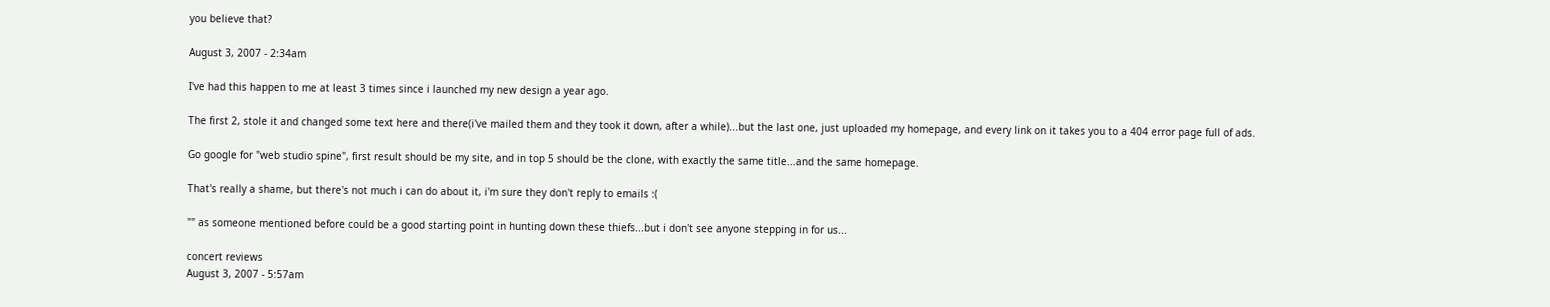you believe that?

August 3, 2007 - 2:34am

I've had this happen to me at least 3 times since i launched my new design a year ago.

The first 2, stole it and changed some text here and there(i've mailed them and they took it down, after a while)...but the last one, just uploaded my homepage, and every link on it takes you to a 404 error page full of ads.

Go google for "web studio spine", first result should be my site, and in top 5 should be the clone, with exactly the same title...and the same homepage.

That's really a shame, but there's not much i can do about it, i'm sure they don't reply to emails :(

"" as someone mentioned before could be a good starting point in hunting down these thiefs...but i don't see anyone stepping in for us...

concert reviews
August 3, 2007 - 5:57am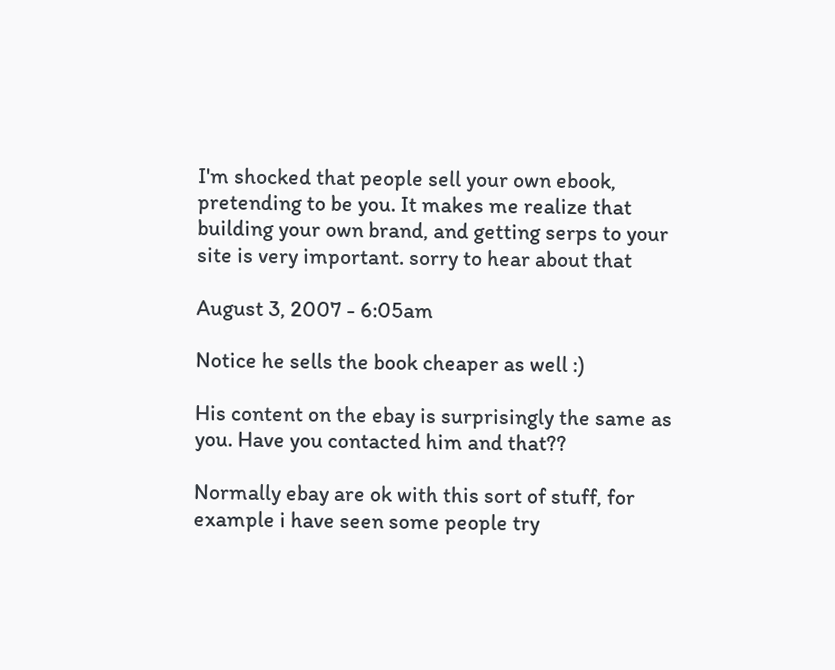I'm shocked that people sell your own ebook, pretending to be you. It makes me realize that building your own brand, and getting serps to your site is very important. sorry to hear about that

August 3, 2007 - 6:05am

Notice he sells the book cheaper as well :)

His content on the ebay is surprisingly the same as you. Have you contacted him and that??

Normally ebay are ok with this sort of stuff, for example i have seen some people try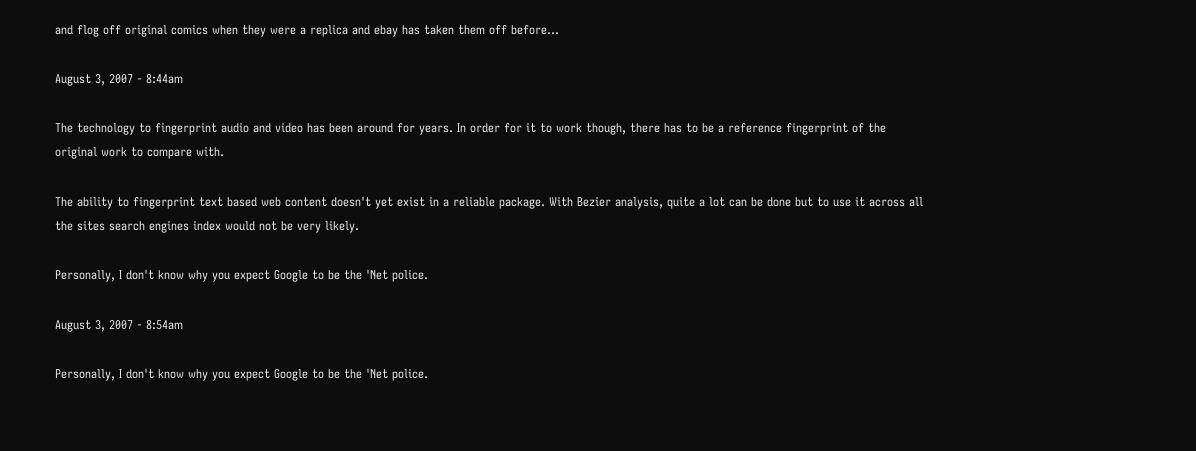and flog off original comics when they were a replica and ebay has taken them off before...

August 3, 2007 - 8:44am

The technology to fingerprint audio and video has been around for years. In order for it to work though, there has to be a reference fingerprint of the original work to compare with.

The ability to fingerprint text based web content doesn't yet exist in a reliable package. With Bezier analysis, quite a lot can be done but to use it across all the sites search engines index would not be very likely.

Personally, I don't know why you expect Google to be the 'Net police.

August 3, 2007 - 8:54am

Personally, I don't know why you expect Google to be the 'Net police.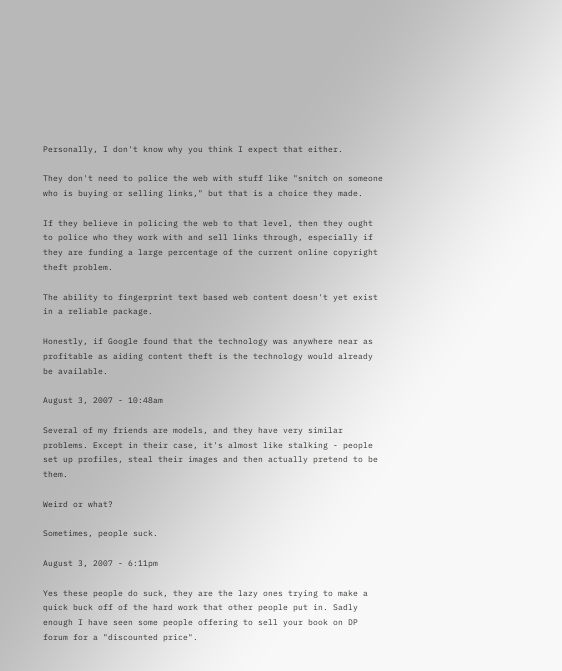Personally, I don't know why you think I expect that either.

They don't need to police the web with stuff like "snitch on someone who is buying or selling links," but that is a choice they made.

If they believe in policing the web to that level, then they ought to police who they work with and sell links through, especially if they are funding a large percentage of the current online copyright theft problem.

The ability to fingerprint text based web content doesn't yet exist in a reliable package.

Honestly, if Google found that the technology was anywhere near as profitable as aiding content theft is the technology would already be available.

August 3, 2007 - 10:48am

Several of my friends are models, and they have very similar problems. Except in their case, it's almost like stalking - people set up profiles, steal their images and then actually pretend to be them.

Weird or what?

Sometimes, people suck.

August 3, 2007 - 6:11pm

Yes these people do suck, they are the lazy ones trying to make a quick buck off of the hard work that other people put in. Sadly enough I have seen some people offering to sell your book on DP forum for a "discounted price".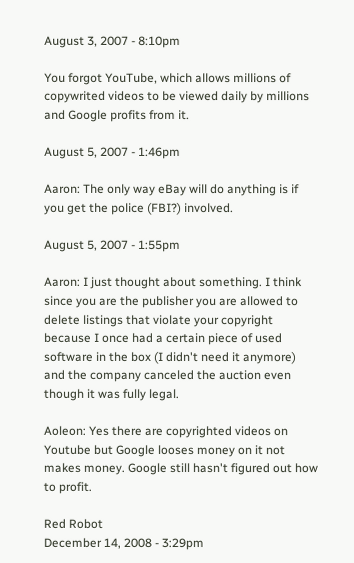August 3, 2007 - 8:10pm

You forgot YouTube, which allows millions of copywrited videos to be viewed daily by millions and Google profits from it.

August 5, 2007 - 1:46pm

Aaron: The only way eBay will do anything is if you get the police (FBI?) involved.

August 5, 2007 - 1:55pm

Aaron: I just thought about something. I think since you are the publisher you are allowed to delete listings that violate your copyright because I once had a certain piece of used software in the box (I didn't need it anymore) and the company canceled the auction even though it was fully legal.

Aoleon: Yes there are copyrighted videos on Youtube but Google looses money on it not makes money. Google still hasn't figured out how to profit.

Red Robot
December 14, 2008 - 3:29pm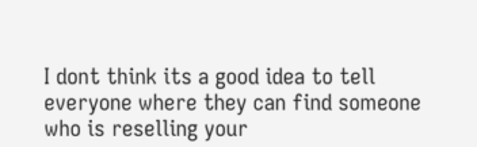I dont think its a good idea to tell everyone where they can find someone who is reselling your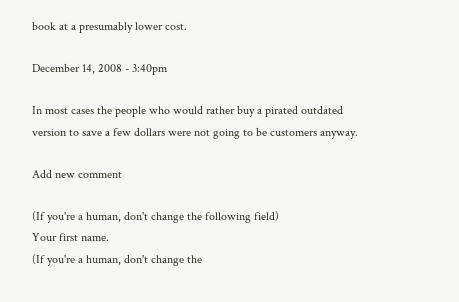book at a presumably lower cost.

December 14, 2008 - 3:40pm

In most cases the people who would rather buy a pirated outdated version to save a few dollars were not going to be customers anyway.

Add new comment

(If you're a human, don't change the following field)
Your first name.
(If you're a human, don't change the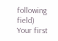following field)
Your first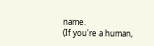name.
(If you're a human,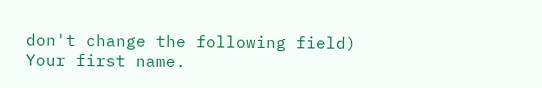don't change the following field)
Your first name.